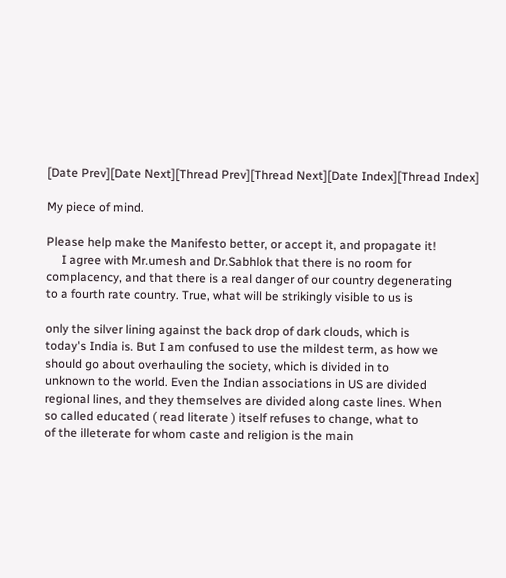[Date Prev][Date Next][Thread Prev][Thread Next][Date Index][Thread Index]

My piece of mind.

Please help make the Manifesto better, or accept it, and propagate it!
     I agree with Mr.umesh and Dr.Sabhlok that there is no room for
complacency, and that there is a real danger of our country degenerating
to a fourth rate country. True, what will be strikingly visible to us is

only the silver lining against the back drop of dark clouds, which is
today's India is. But I am confused to use the mildest term, as how we
should go about overhauling the society, which is divided in to
unknown to the world. Even the Indian associations in US are divided
regional lines, and they themselves are divided along caste lines. When
so called educated ( read literate ) itself refuses to change, what to
of the illeterate for whom caste and religion is the main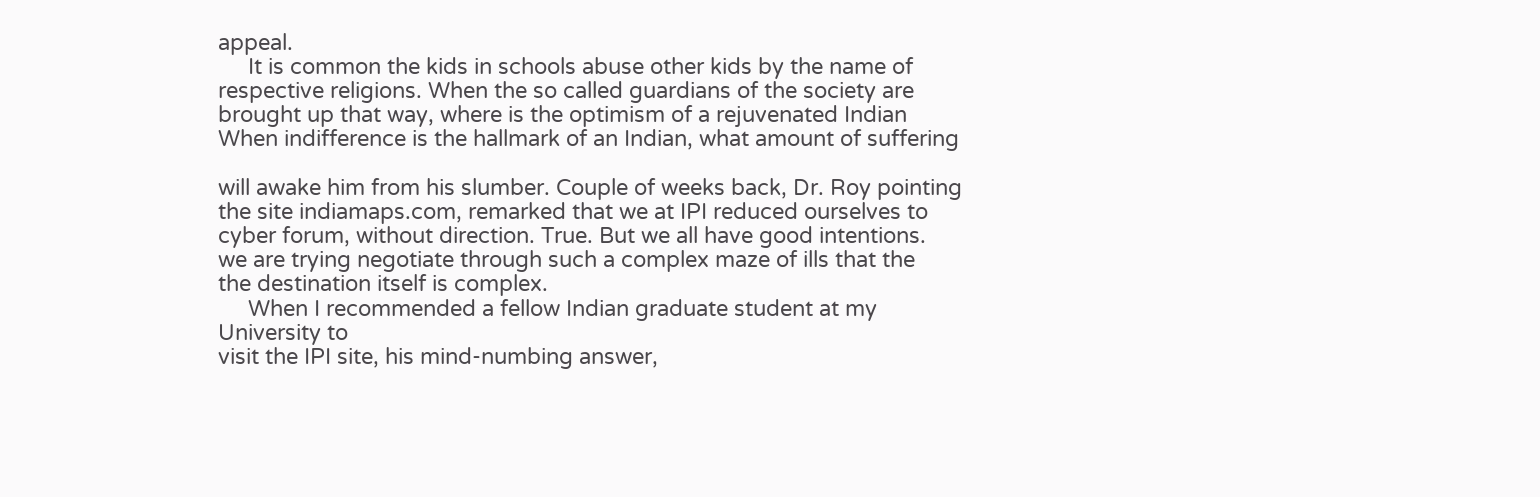appeal.
     It is common the kids in schools abuse other kids by the name of
respective religions. When the so called guardians of the society are
brought up that way, where is the optimism of a rejuvenated Indian
When indifference is the hallmark of an Indian, what amount of suffering

will awake him from his slumber. Couple of weeks back, Dr. Roy pointing
the site indiamaps.com, remarked that we at IPI reduced ourselves to
cyber forum, without direction. True. But we all have good intentions.
we are trying negotiate through such a complex maze of ills that the
the destination itself is complex.
     When I recommended a fellow Indian graduate student at my
University to
visit the IPI site, his mind-numbing answer,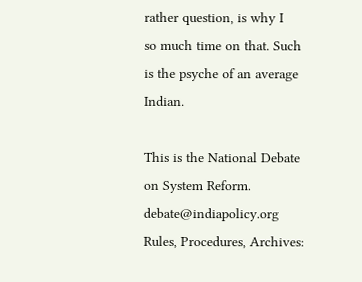rather question, is why I
so much time on that. Such is the psyche of an average Indian.

This is the National Debate on System Reform.       debate@indiapolicy.org
Rules, Procedures, Archives: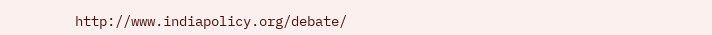http://www.indiapolicy.org/debate/